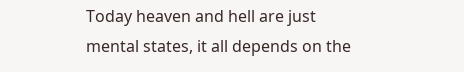Today heaven and hell are just mental states, it all depends on the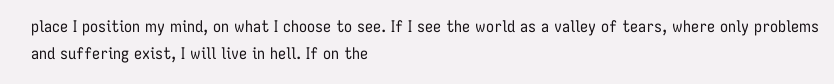place I position my mind, on what I choose to see. If I see the world as a valley of tears, where only problems and suffering exist, I will live in hell. If on the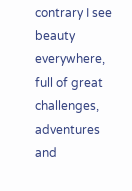contrary I see beauty everywhere, full of great challenges, adventures and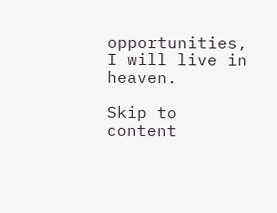opportunities, I will live in heaven.

Skip to content